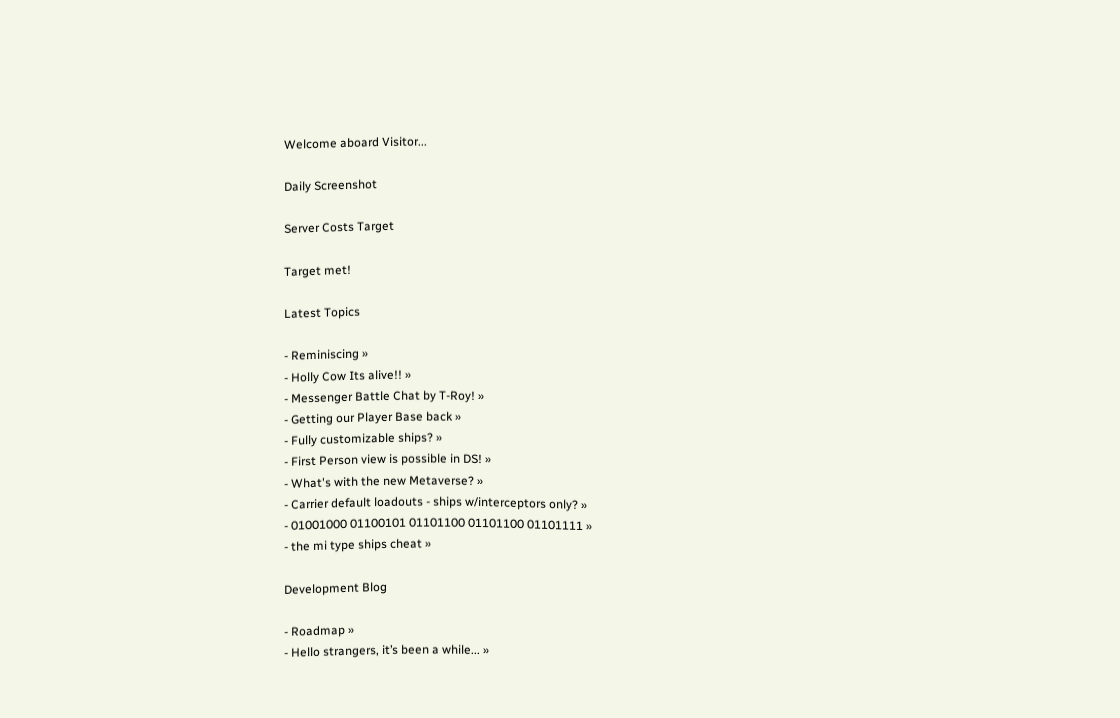Welcome aboard Visitor...

Daily Screenshot

Server Costs Target

Target met!

Latest Topics

- Reminiscing »
- Holly Cow Its alive!! »
- Messenger Battle Chat by T-Roy! »
- Getting our Player Base back »
- Fully customizable ships? »
- First Person view is possible in DS! »
- What's with the new Metaverse? »
- Carrier default loadouts - ships w/interceptors only? »
- 01001000 01100101 01101100 01101100 01101111 »
- the mi type ships cheat »

Development Blog

- Roadmap »
- Hello strangers, it’s been a while... »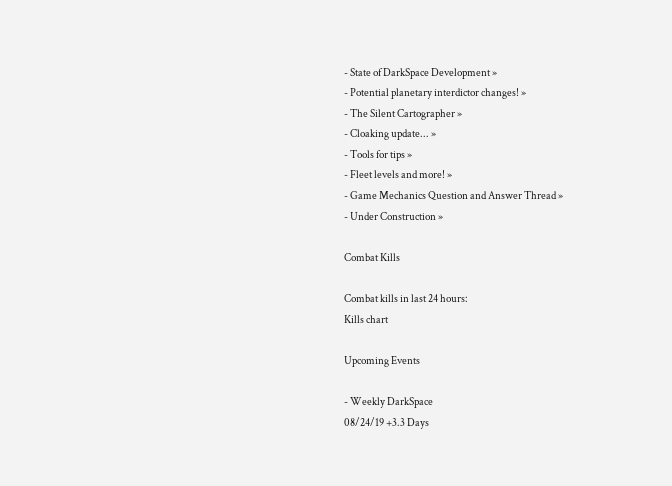- State of DarkSpace Development »
- Potential planetary interdictor changes! »
- The Silent Cartographer »
- Cloaking update... »
- Tools for tips »
- Fleet levels and more! »
- Game Mechanics Question and Answer Thread »
- Under Construction »

Combat Kills

Combat kills in last 24 hours:
Kills chart

Upcoming Events

- Weekly DarkSpace
08/24/19 +3.3 Days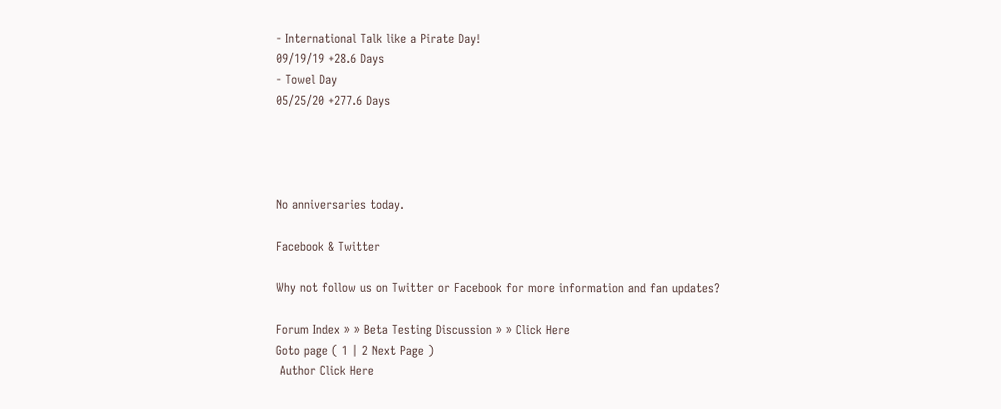- International Talk like a Pirate Day!
09/19/19 +28.6 Days
- Towel Day
05/25/20 +277.6 Days




No anniversaries today.

Facebook & Twitter

Why not follow us on Twitter or Facebook for more information and fan updates?

Forum Index » » Beta Testing Discussion » » Click Here
Goto page ( 1 | 2 Next Page )
 Author Click Here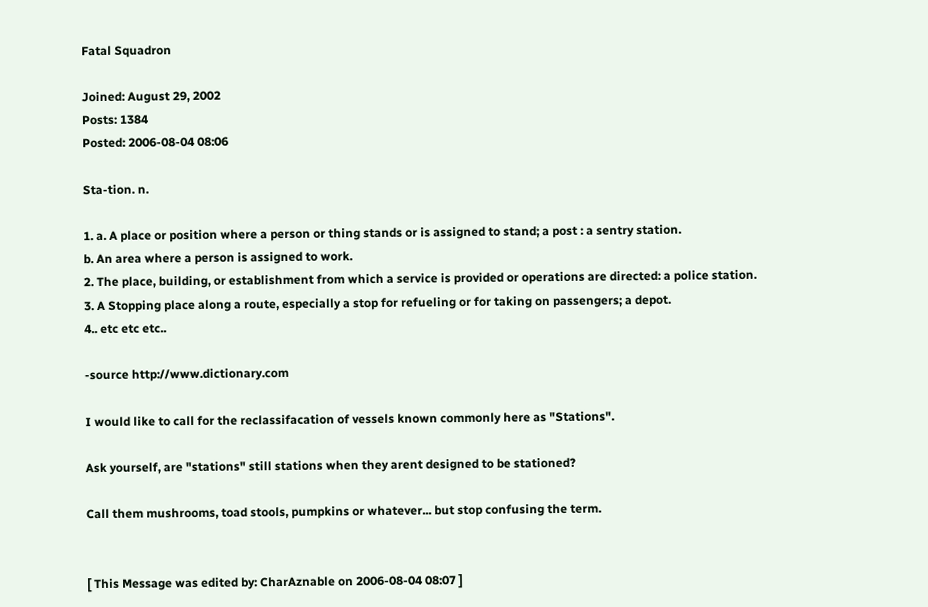Fatal Squadron

Joined: August 29, 2002
Posts: 1384
Posted: 2006-08-04 08:06

Sta-tion. n.

1. a. A place or position where a person or thing stands or is assigned to stand; a post : a sentry station.
b. An area where a person is assigned to work.
2. The place, building, or establishment from which a service is provided or operations are directed: a police station.
3. A Stopping place along a route, especially a stop for refueling or for taking on passengers; a depot.
4.. etc etc etc..

-source http://www.dictionary.com

I would like to call for the reclassifacation of vessels known commonly here as "Stations".

Ask yourself, are "stations" still stations when they arent designed to be stationed?

Call them mushrooms, toad stools, pumpkins or whatever... but stop confusing the term.


[ This Message was edited by: CharAznable on 2006-08-04 08:07 ]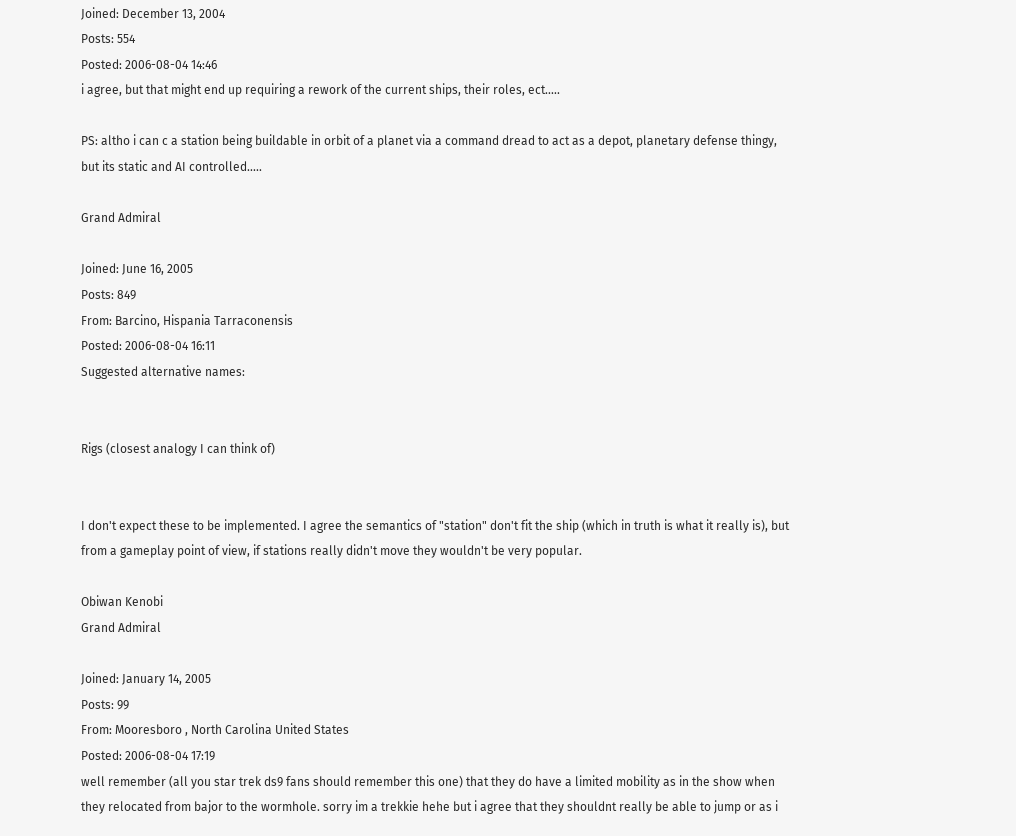Joined: December 13, 2004
Posts: 554
Posted: 2006-08-04 14:46
i agree, but that might end up requiring a rework of the current ships, their roles, ect.....

PS: altho i can c a station being buildable in orbit of a planet via a command dread to act as a depot, planetary defense thingy, but its static and AI controlled.....

Grand Admiral

Joined: June 16, 2005
Posts: 849
From: Barcino, Hispania Tarraconensis
Posted: 2006-08-04 16:11
Suggested alternative names:


Rigs (closest analogy I can think of)


I don't expect these to be implemented. I agree the semantics of "station" don't fit the ship (which in truth is what it really is), but from a gameplay point of view, if stations really didn't move they wouldn't be very popular.

Obiwan Kenobi
Grand Admiral

Joined: January 14, 2005
Posts: 99
From: Mooresboro , North Carolina United States
Posted: 2006-08-04 17:19
well remember (all you star trek ds9 fans should remember this one) that they do have a limited mobility as in the show when they relocated from bajor to the wormhole. sorry im a trekkie hehe but i agree that they shouldnt really be able to jump or as i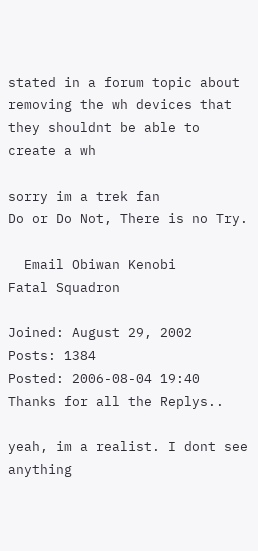stated in a forum topic about removing the wh devices that they shouldnt be able to create a wh

sorry im a trek fan
Do or Do Not, There is no Try.

  Email Obiwan Kenobi
Fatal Squadron

Joined: August 29, 2002
Posts: 1384
Posted: 2006-08-04 19:40
Thanks for all the Replys..

yeah, im a realist. I dont see anything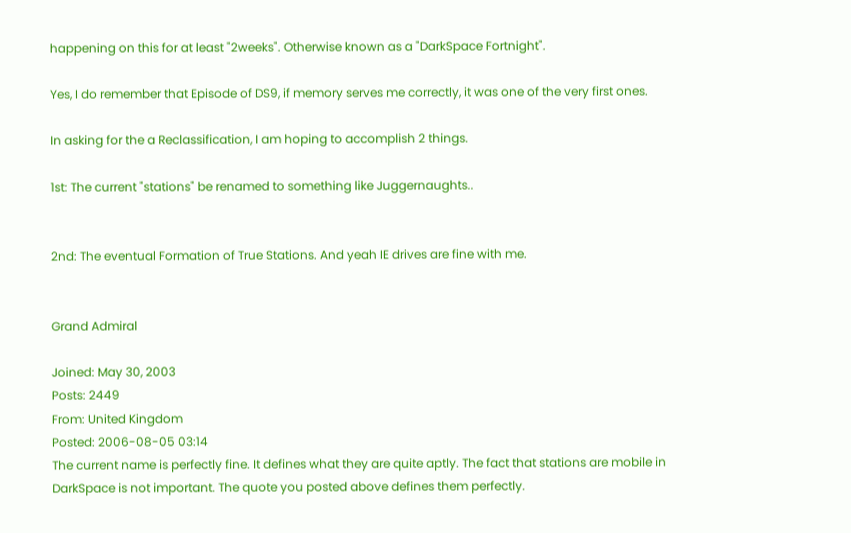happening on this for at least "2weeks". Otherwise known as a "DarkSpace Fortnight".

Yes, I do remember that Episode of DS9, if memory serves me correctly, it was one of the very first ones.

In asking for the a Reclassification, I am hoping to accomplish 2 things.

1st: The current "stations" be renamed to something like Juggernaughts..


2nd: The eventual Formation of True Stations. And yeah IE drives are fine with me.


Grand Admiral

Joined: May 30, 2003
Posts: 2449
From: United Kingdom
Posted: 2006-08-05 03:14
The current name is perfectly fine. It defines what they are quite aptly. The fact that stations are mobile in DarkSpace is not important. The quote you posted above defines them perfectly.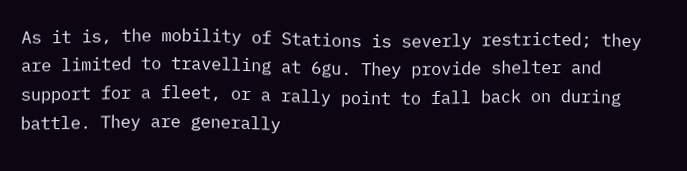As it is, the mobility of Stations is severly restricted; they are limited to travelling at 6gu. They provide shelter and support for a fleet, or a rally point to fall back on during battle. They are generally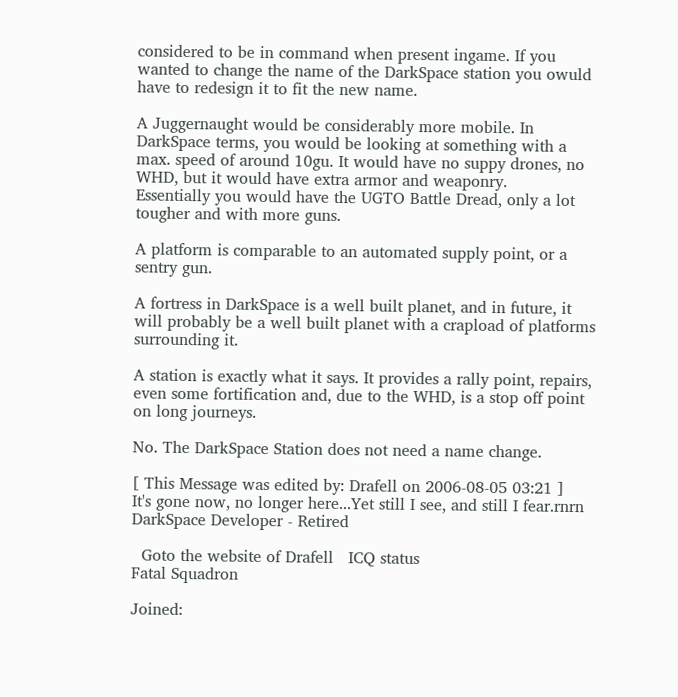considered to be in command when present ingame. If you wanted to change the name of the DarkSpace station you owuld have to redesign it to fit the new name.

A Juggernaught would be considerably more mobile. In DarkSpace terms, you would be looking at something with a max. speed of around 10gu. It would have no suppy drones, no WHD, but it would have extra armor and weaponry.
Essentially you would have the UGTO Battle Dread, only a lot tougher and with more guns.

A platform is comparable to an automated supply point, or a sentry gun.

A fortress in DarkSpace is a well built planet, and in future, it will probably be a well built planet with a crapload of platforms surrounding it.

A station is exactly what it says. It provides a rally point, repairs, even some fortification and, due to the WHD, is a stop off point on long journeys.

No. The DarkSpace Station does not need a name change.

[ This Message was edited by: Drafell on 2006-08-05 03:21 ]
It's gone now, no longer here...Yet still I see, and still I fear.rnrn
DarkSpace Developer - Retired

  Goto the website of Drafell   ICQ status
Fatal Squadron

Joined: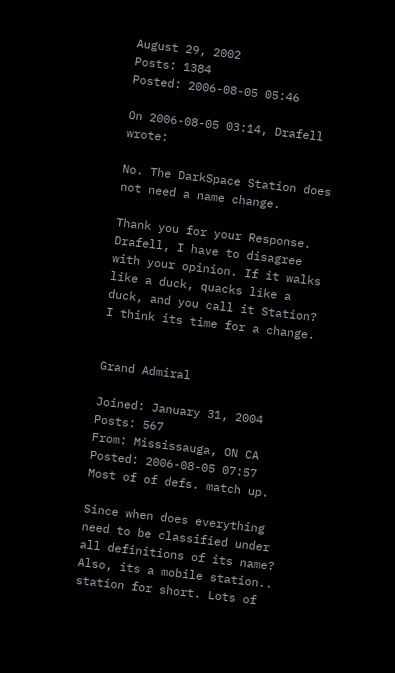August 29, 2002
Posts: 1384
Posted: 2006-08-05 05:46

On 2006-08-05 03:14, Drafell wrote:

No. The DarkSpace Station does not need a name change.

Thank you for your Response. Drafell, I have to disagree with your opinion. If it walks like a duck, quacks like a duck, and you call it Station? I think its time for a change.


Grand Admiral

Joined: January 31, 2004
Posts: 567
From: Mississauga, ON CA
Posted: 2006-08-05 07:57
Most of of defs. match up.

Since when does everything need to be classified under all definitions of its name? Also, its a mobile station.. station for short. Lots of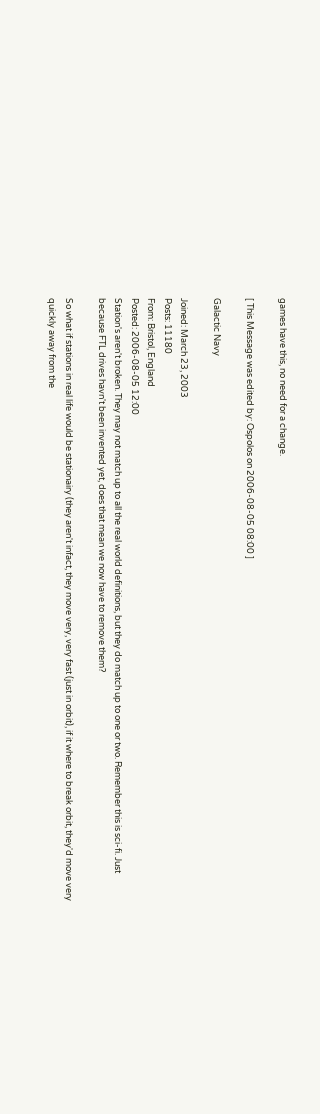games have this, no need for a change.

[ This Message was edited by: Ospolos on 2006-08-05 08:00 ]

Galactic Navy

Joined: March 23, 2003
Posts: 11180
From: Bristol, England
Posted: 2006-08-05 12:00
Station's aren't broken. They may not match up to all the real world definitions, but they do match up to one or two. Remember this is sci-fi. Just because FTL drives havn't been invented yet, does that mean we now have to remove them?

So what if stations in real life would be stationairy (they aren't infact, they move very, very fast (just in orbit), if it where to break orbit, they'd move very quickly away from the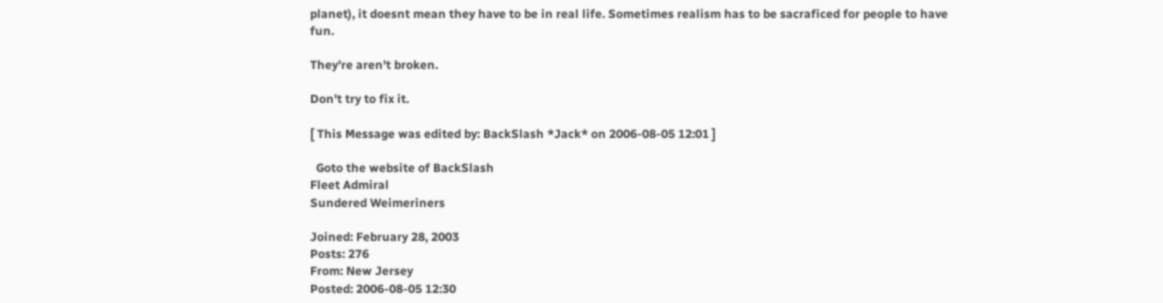planet), it doesnt mean they have to be in real life. Sometimes realism has to be sacraficed for people to have fun.

They're aren't broken.

Don't try to fix it.

[ This Message was edited by: BackSlash *Jack* on 2006-08-05 12:01 ]

  Goto the website of BackSlash
Fleet Admiral
Sundered Weimeriners

Joined: February 28, 2003
Posts: 276
From: New Jersey
Posted: 2006-08-05 12:30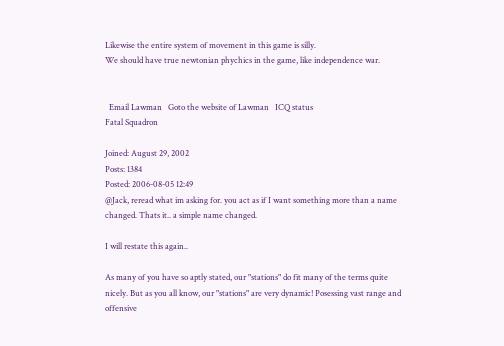Likewise the entire system of movement in this game is silly.
We should have true newtonian phychics in the game, like independence war.


  Email Lawman   Goto the website of Lawman   ICQ status
Fatal Squadron

Joined: August 29, 2002
Posts: 1384
Posted: 2006-08-05 12:49
@Jack, reread what im asking for. you act as if I want something more than a name changed. Thats it.. a simple name changed.

I will restate this again..

As many of you have so aptly stated, our "stations" do fit many of the terms quite nicely. But as you all know, our "stations" are very dynamic! Posessing vast range and offensive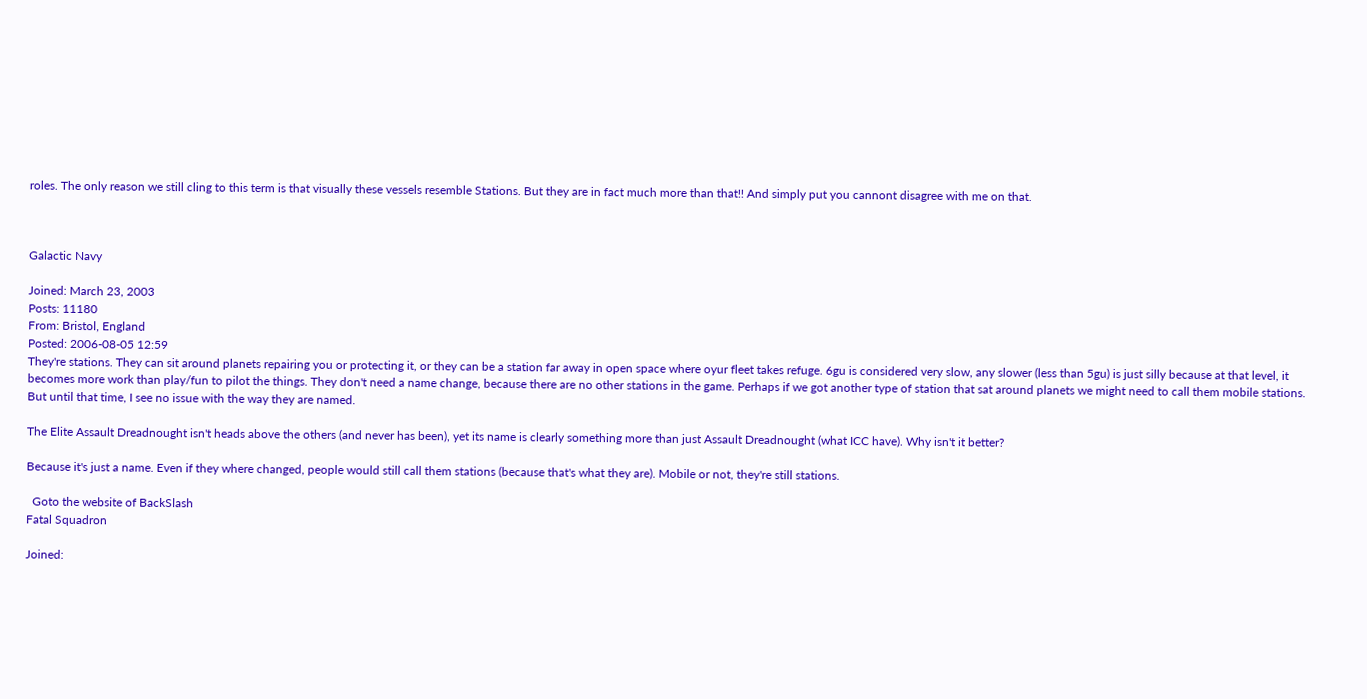roles. The only reason we still cling to this term is that visually these vessels resemble Stations. But they are in fact much more than that!! And simply put you cannont disagree with me on that.



Galactic Navy

Joined: March 23, 2003
Posts: 11180
From: Bristol, England
Posted: 2006-08-05 12:59
They're stations. They can sit around planets repairing you or protecting it, or they can be a station far away in open space where oyur fleet takes refuge. 6gu is considered very slow, any slower (less than 5gu) is just silly because at that level, it becomes more work than play/fun to pilot the things. They don't need a name change, because there are no other stations in the game. Perhaps if we got another type of station that sat around planets we might need to call them mobile stations. But until that time, I see no issue with the way they are named.

The Elite Assault Dreadnought isn't heads above the others (and never has been), yet its name is clearly something more than just Assault Dreadnought (what ICC have). Why isn't it better?

Because it's just a name. Even if they where changed, people would still call them stations (because that's what they are). Mobile or not, they're still stations.

  Goto the website of BackSlash
Fatal Squadron

Joined: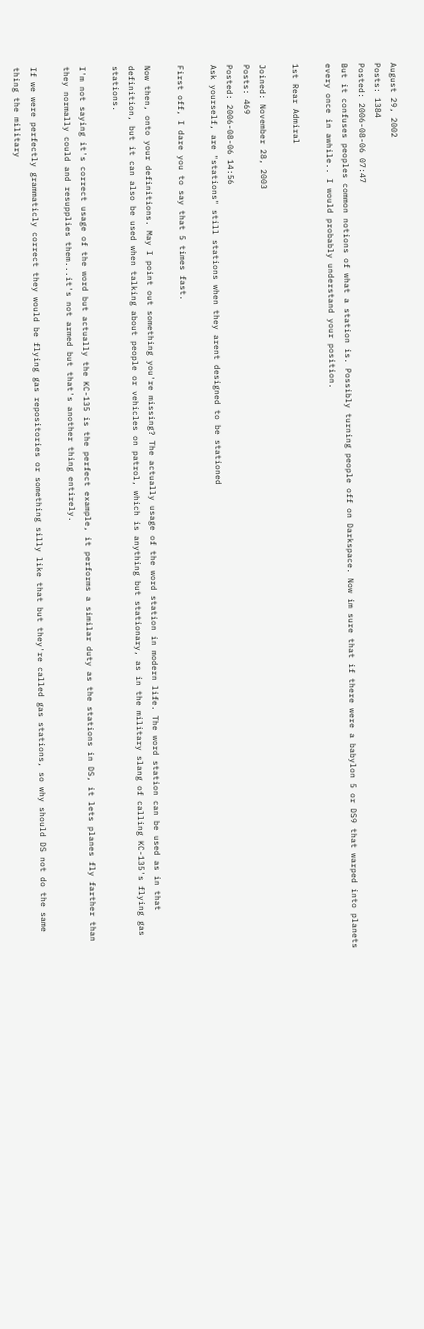August 29, 2002
Posts: 1384
Posted: 2006-08-06 07:47
But it confuses peoples common notions of what a station is. Possibly turning people off on Darkspace. Now im sure that if there were a babylon 5 or DS9 that warped into planets every once in awhile.. I would probably understand your position.

1st Rear Admiral

Joined: November 28, 2003
Posts: 469
Posted: 2006-08-06 14:56
Ask yourself, are "stations" still stations when they arent designed to be stationed

First off, I dare you to say that 5 times fast.

Now then, onto your definitions. May I point out something you're missing? The actually usage of the word station in modern life. The word station can be used as in that definition, but it can also be used when talking about people or vehicles on patrol, which is anything but stationary, as in the military slang of calling KC-135's flying gas stations.

I'm not saying it's correct usage of the word but actually the KC-135 is the perfect example, it performs a similar duty as the stations in DS, it lets planes fly farther than they normally could and resupplies them...it's not armed but that's another thing entirely.

If we were perfectly grammaticly correct they would be flying gas repositories or something silly like that but they're called gas stations, so why should DS not do the same thing the military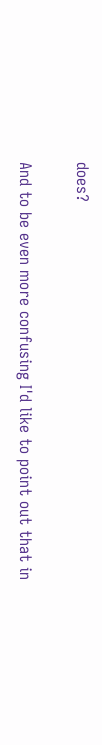does?

And to be even more confusing I'd like to point out that in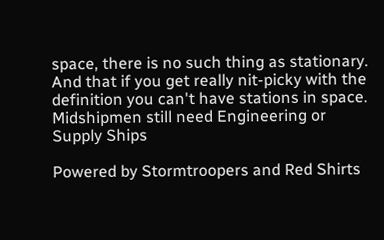space, there is no such thing as stationary. And that if you get really nit-picky with the definition you can't have stations in space.
Midshipmen still need Engineering or Supply Ships

Powered by Stormtroopers and Red Shirts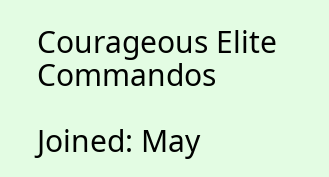Courageous Elite Commandos

Joined: May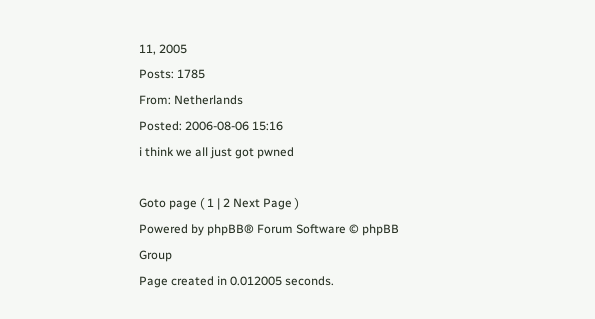11, 2005
Posts: 1785
From: Netherlands
Posted: 2006-08-06 15:16
i think we all just got pwned

Goto page ( 1 | 2 Next Page )
Powered by phpBB® Forum Software © phpBB Group
Page created in 0.012005 seconds.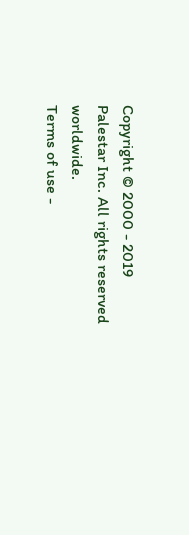Copyright © 2000 - 2019 Palestar Inc. All rights reserved worldwide.
Terms of use -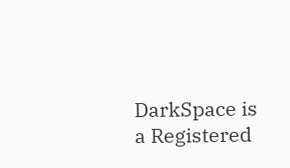DarkSpace is a Registered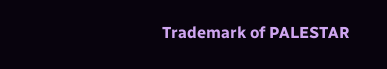Trademark of PALESTAR